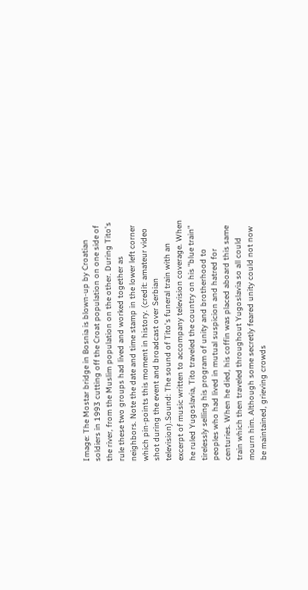Image: The Mostar bridge in Bosnia is blown-up by Croatian soldiers in 1993 cutting off the Croat population on one side of the river, from the Muslim population on the other. During Tito's rule these two groups had lived and worked together as neighbors. Note the date and time stamp in the lower left corner which pin-points this moment in history. (credit: amateur video shot during the event and broadcast over Serbian television).Sound: The sound of Tito's funeral train with an excerpt of music written to accompany television coverage. When he ruled Yugoslavia, Tito traveled the country on his "blue train" tirelessly selling his program of unity and brotherhood to peoples who had lived in mutual suspicion and hatred for centuries. When he died, his coffin was placed aboard this same train which then traveled throughout Yugoslavia so all could mourn him. Although some secretly feared unity could not now be maintained, grieving crowds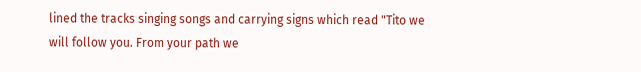lined the tracks singing songs and carrying signs which read "Tito we will follow you. From your path we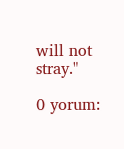will not stray."

0 yorum: